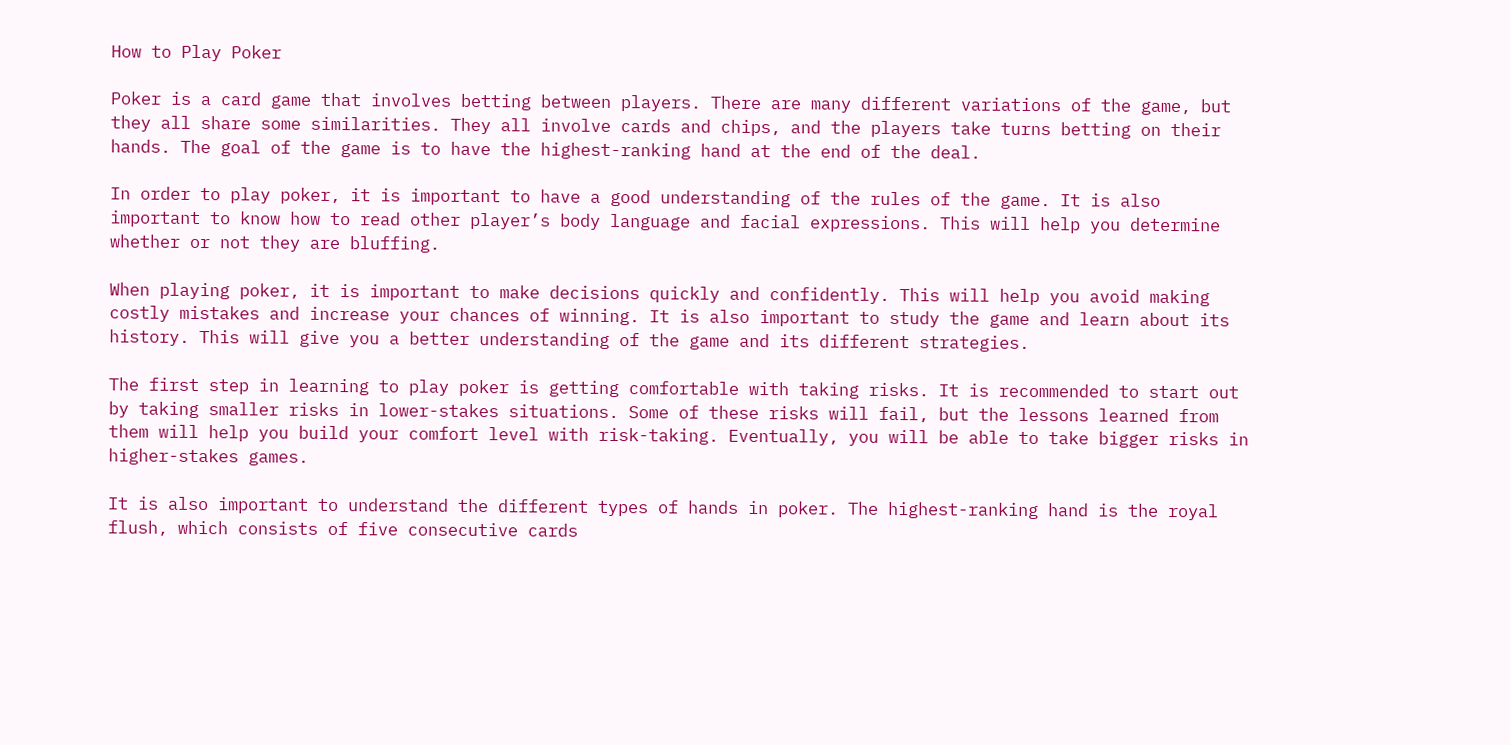How to Play Poker

Poker is a card game that involves betting between players. There are many different variations of the game, but they all share some similarities. They all involve cards and chips, and the players take turns betting on their hands. The goal of the game is to have the highest-ranking hand at the end of the deal.

In order to play poker, it is important to have a good understanding of the rules of the game. It is also important to know how to read other player’s body language and facial expressions. This will help you determine whether or not they are bluffing.

When playing poker, it is important to make decisions quickly and confidently. This will help you avoid making costly mistakes and increase your chances of winning. It is also important to study the game and learn about its history. This will give you a better understanding of the game and its different strategies.

The first step in learning to play poker is getting comfortable with taking risks. It is recommended to start out by taking smaller risks in lower-stakes situations. Some of these risks will fail, but the lessons learned from them will help you build your comfort level with risk-taking. Eventually, you will be able to take bigger risks in higher-stakes games.

It is also important to understand the different types of hands in poker. The highest-ranking hand is the royal flush, which consists of five consecutive cards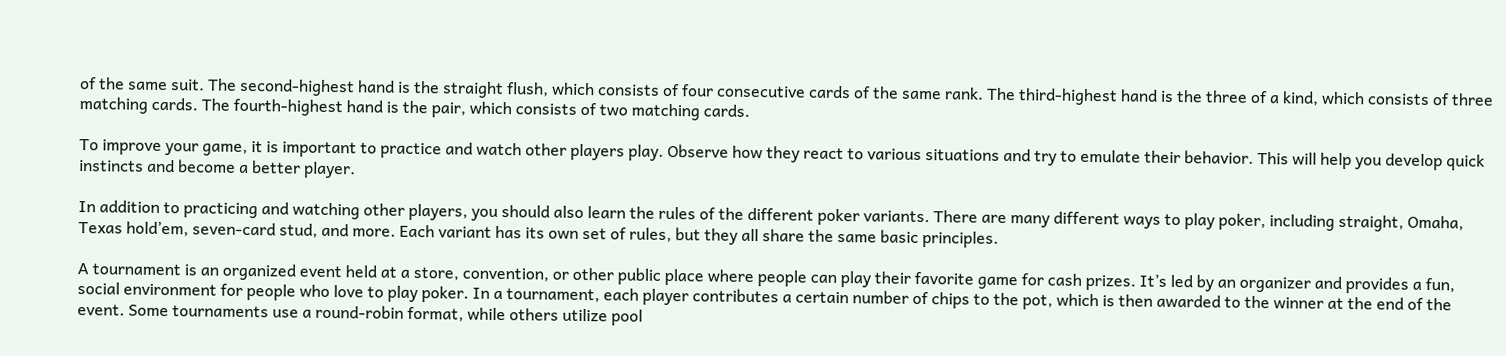of the same suit. The second-highest hand is the straight flush, which consists of four consecutive cards of the same rank. The third-highest hand is the three of a kind, which consists of three matching cards. The fourth-highest hand is the pair, which consists of two matching cards.

To improve your game, it is important to practice and watch other players play. Observe how they react to various situations and try to emulate their behavior. This will help you develop quick instincts and become a better player.

In addition to practicing and watching other players, you should also learn the rules of the different poker variants. There are many different ways to play poker, including straight, Omaha, Texas hold’em, seven-card stud, and more. Each variant has its own set of rules, but they all share the same basic principles.

A tournament is an organized event held at a store, convention, or other public place where people can play their favorite game for cash prizes. It’s led by an organizer and provides a fun, social environment for people who love to play poker. In a tournament, each player contributes a certain number of chips to the pot, which is then awarded to the winner at the end of the event. Some tournaments use a round-robin format, while others utilize pool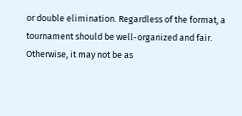or double elimination. Regardless of the format, a tournament should be well-organized and fair. Otherwise, it may not be as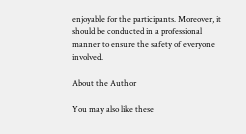enjoyable for the participants. Moreover, it should be conducted in a professional manner to ensure the safety of everyone involved.

About the Author

You may also like these